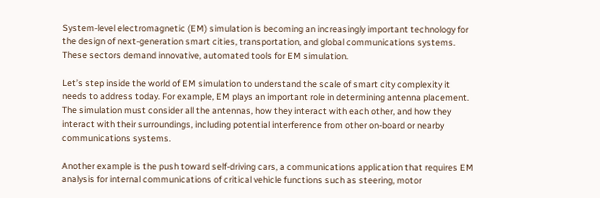System-level electromagnetic (EM) simulation is becoming an increasingly important technology for the design of next-generation smart cities, transportation, and global communications systems. These sectors demand innovative, automated tools for EM simulation.

Let’s step inside the world of EM simulation to understand the scale of smart city complexity it needs to address today. For example, EM plays an important role in determining antenna placement. The simulation must consider all the antennas, how they interact with each other, and how they interact with their surroundings, including potential interference from other on-board or nearby communications systems.

Another example is the push toward self-driving cars, a communications application that requires EM analysis for internal communications of critical vehicle functions such as steering, motor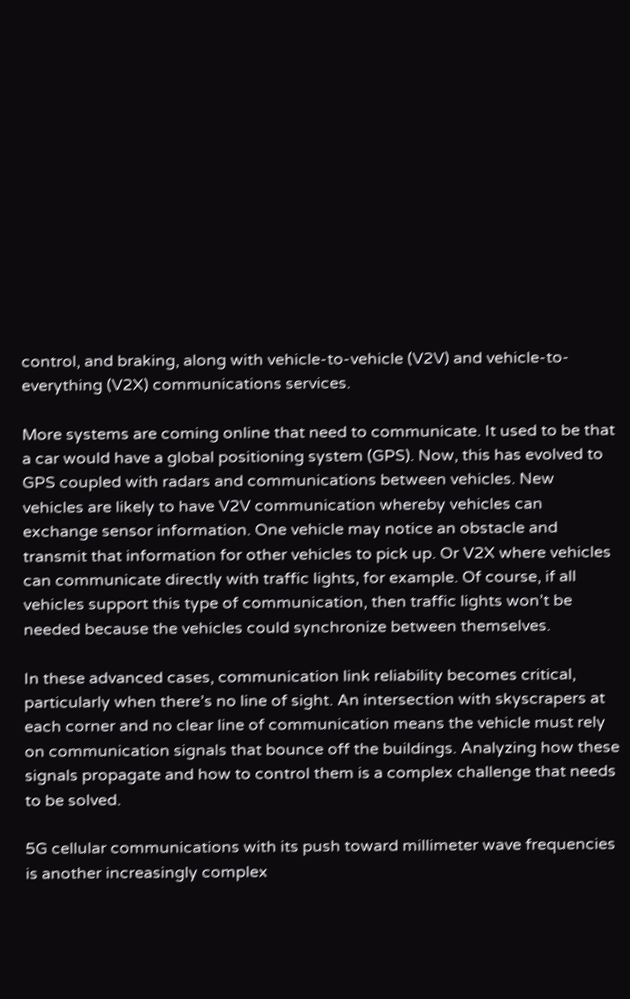control, and braking, along with vehicle-to-vehicle (V2V) and vehicle-to-everything (V2X) communications services.

More systems are coming online that need to communicate. It used to be that a car would have a global positioning system (GPS). Now, this has evolved to GPS coupled with radars and communications between vehicles. New vehicles are likely to have V2V communication whereby vehicles can exchange sensor information. One vehicle may notice an obstacle and transmit that information for other vehicles to pick up. Or V2X where vehicles can communicate directly with traffic lights, for example. Of course, if all vehicles support this type of communication, then traffic lights won’t be needed because the vehicles could synchronize between themselves.

In these advanced cases, communication link reliability becomes critical, particularly when there’s no line of sight. An intersection with skyscrapers at each corner and no clear line of communication means the vehicle must rely on communication signals that bounce off the buildings. Analyzing how these signals propagate and how to control them is a complex challenge that needs to be solved.

5G cellular communications with its push toward millimeter wave frequencies is another increasingly complex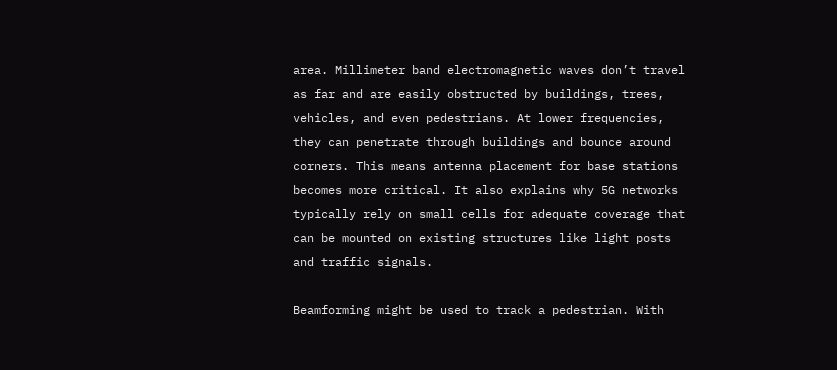area. Millimeter band electromagnetic waves don’t travel as far and are easily obstructed by buildings, trees, vehicles, and even pedestrians. At lower frequencies, they can penetrate through buildings and bounce around corners. This means antenna placement for base stations becomes more critical. It also explains why 5G networks typically rely on small cells for adequate coverage that can be mounted on existing structures like light posts and traffic signals.

Beamforming might be used to track a pedestrian. With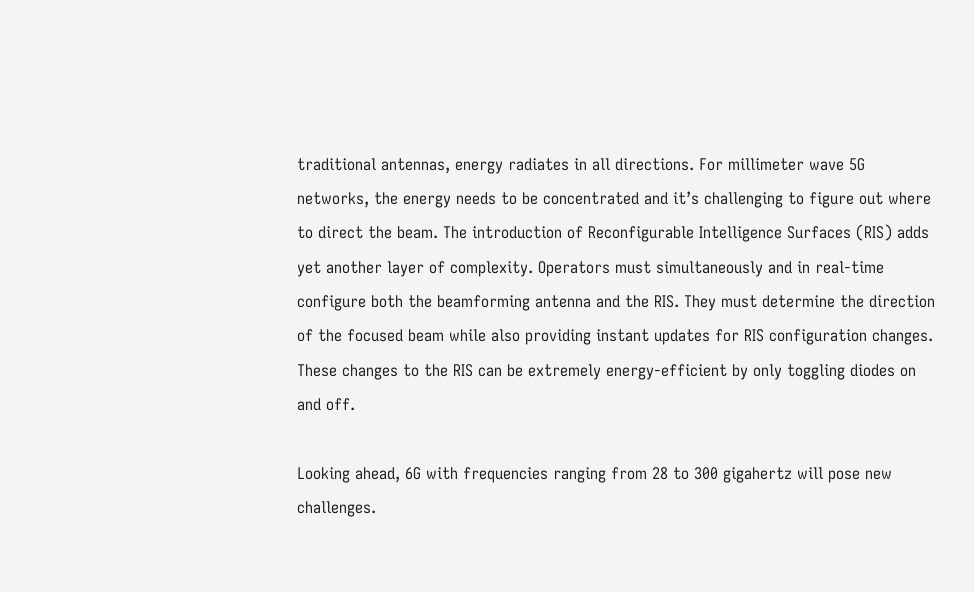traditional antennas, energy radiates in all directions. For millimeter wave 5G networks, the energy needs to be concentrated and it’s challenging to figure out where to direct the beam. The introduction of Reconfigurable Intelligence Surfaces (RIS) adds yet another layer of complexity. Operators must simultaneously and in real-time configure both the beamforming antenna and the RIS. They must determine the direction of the focused beam while also providing instant updates for RIS configuration changes. These changes to the RIS can be extremely energy-efficient by only toggling diodes on and off.

Looking ahead, 6G with frequencies ranging from 28 to 300 gigahertz will pose new challenges.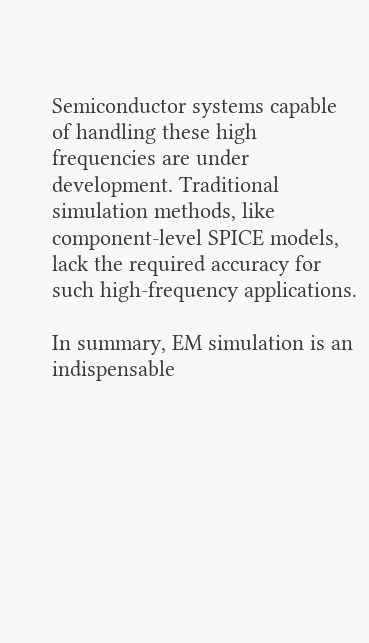Semiconductor systems capable of handling these high frequencies are under development. Traditional simulation methods, like component-level SPICE models, lack the required accuracy for such high-frequency applications.

In summary, EM simulation is an indispensable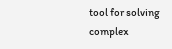tool for solving complex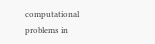computational problems in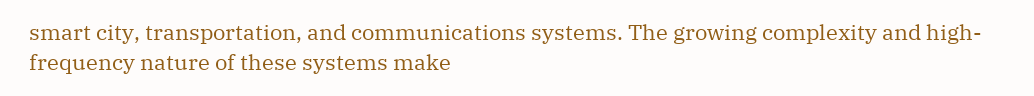smart city, transportation, and communications systems. The growing complexity and high-frequency nature of these systems make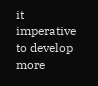it imperative to develop more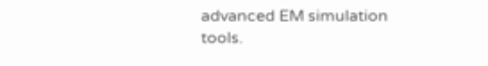advanced EM simulation tools.